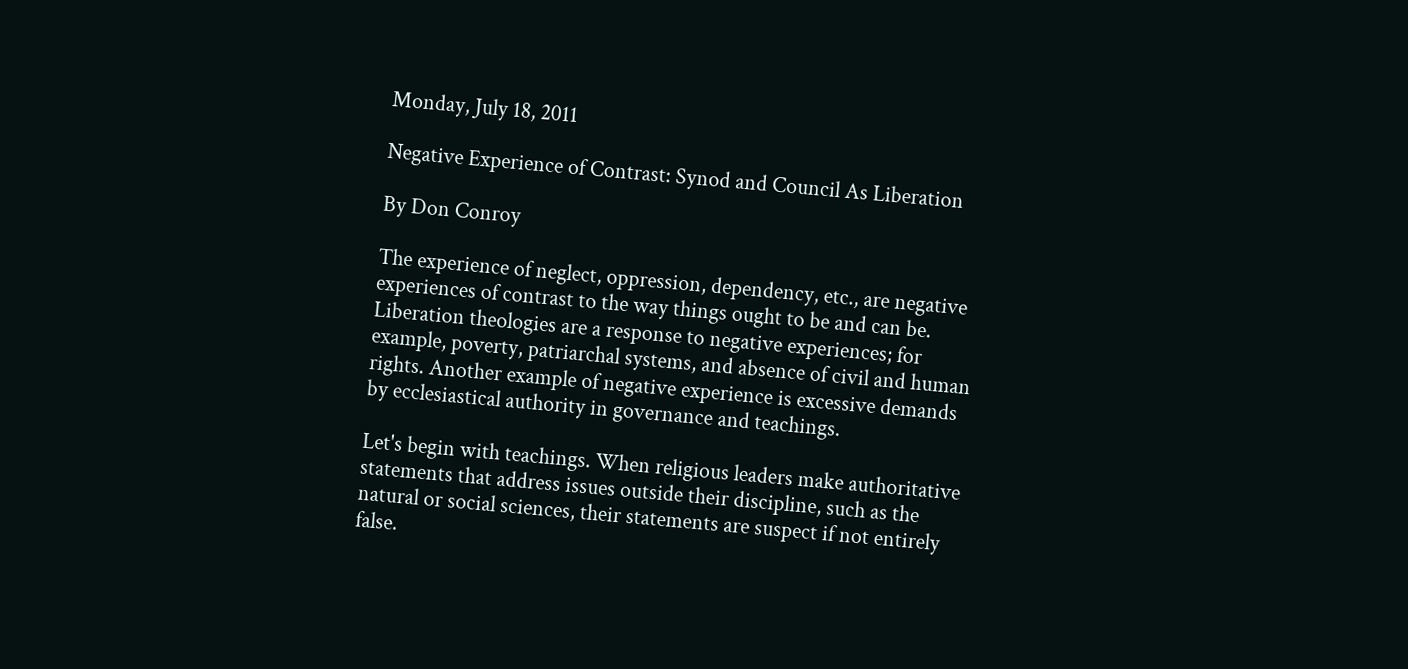Monday, July 18, 2011

Negative Experience of Contrast: Synod and Council As Liberation

By Don Conroy

The experience of neglect, oppression, dependency, etc., are negative experiences of contrast to the way things ought to be and can be. Liberation theologies are a response to negative experiences; for example, poverty, patriarchal systems, and absence of civil and human rights. Another example of negative experience is excessive demands by ecclesiastical authority in governance and teachings.

Let's begin with teachings. When religious leaders make authoritative statements that address issues outside their discipline, such as the natural or social sciences, their statements are suspect if not entirely false.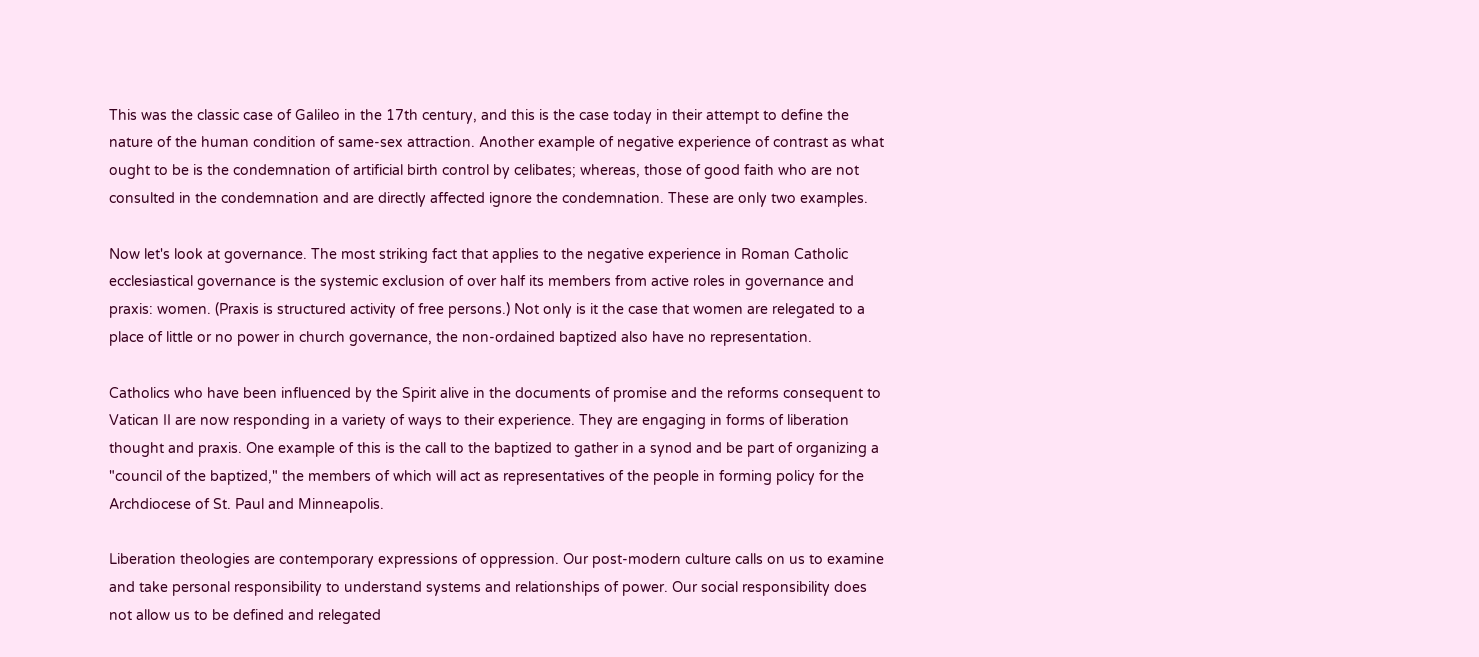This was the classic case of Galileo in the 17th century, and this is the case today in their attempt to define the nature of the human condition of same-sex attraction. Another example of negative experience of contrast as what ought to be is the condemnation of artificial birth control by celibates; whereas, those of good faith who are not consulted in the condemnation and are directly affected ignore the condemnation. These are only two examples.

Now let's look at governance. The most striking fact that applies to the negative experience in Roman Catholic ecclesiastical governance is the systemic exclusion of over half its members from active roles in governance and praxis: women. (Praxis is structured activity of free persons.) Not only is it the case that women are relegated to a place of little or no power in church governance, the non-ordained baptized also have no representation.

Catholics who have been influenced by the Spirit alive in the documents of promise and the reforms consequent to Vatican II are now responding in a variety of ways to their experience. They are engaging in forms of liberation thought and praxis. One example of this is the call to the baptized to gather in a synod and be part of organizing a "council of the baptized," the members of which will act as representatives of the people in forming policy for the Archdiocese of St. Paul and Minneapolis.

Liberation theologies are contemporary expressions of oppression. Our post-modern culture calls on us to examine and take personal responsibility to understand systems and relationships of power. Our social responsibility does not allow us to be defined and relegated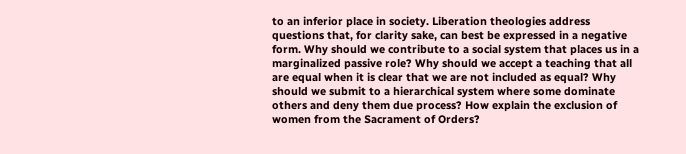to an inferior place in society. Liberation theologies address questions that, for clarity sake, can best be expressed in a negative form. Why should we contribute to a social system that places us in a marginalized passive role? Why should we accept a teaching that all are equal when it is clear that we are not included as equal? Why should we submit to a hierarchical system where some dominate others and deny them due process? How explain the exclusion of women from the Sacrament of Orders?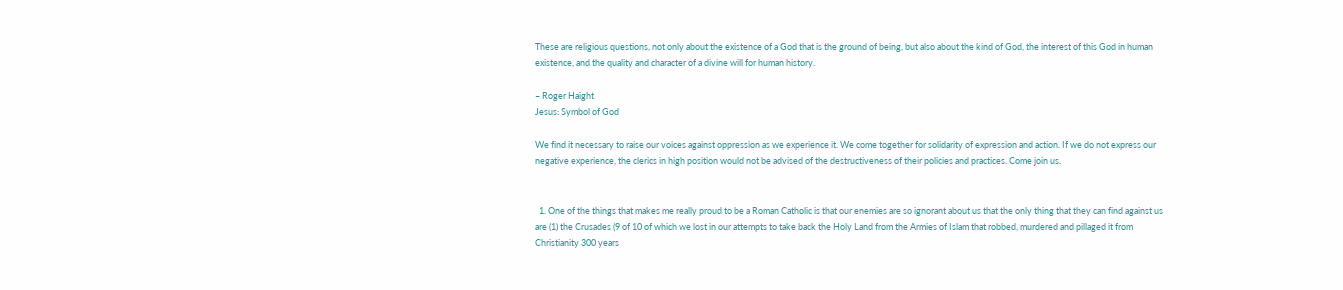These are religious questions, not only about the existence of a God that is the ground of being, but also about the kind of God, the interest of this God in human existence, and the quality and character of a divine will for human history.

– Roger Haight
Jesus: Symbol of God

We find it necessary to raise our voices against oppression as we experience it. We come together for solidarity of expression and action. If we do not express our negative experience, the clerics in high position would not be advised of the destructiveness of their policies and practices. Come join us.


  1. One of the things that makes me really proud to be a Roman Catholic is that our enemies are so ignorant about us that the only thing that they can find against us are (1) the Crusades (9 of 10 of which we lost in our attempts to take back the Holy Land from the Armies of Islam that robbed, murdered and pillaged it from Christianity 300 years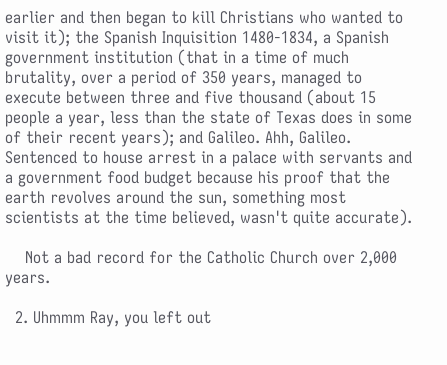earlier and then began to kill Christians who wanted to visit it); the Spanish Inquisition 1480-1834, a Spanish government institution (that in a time of much brutality, over a period of 350 years, managed to execute between three and five thousand (about 15 people a year, less than the state of Texas does in some of their recent years); and Galileo. Ahh, Galileo. Sentenced to house arrest in a palace with servants and a government food budget because his proof that the earth revolves around the sun, something most scientists at the time believed, wasn't quite accurate).

    Not a bad record for the Catholic Church over 2,000 years.

  2. Uhmmm Ray, you left out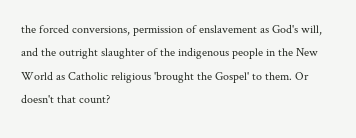the forced conversions, permission of enslavement as God's will, and the outright slaughter of the indigenous people in the New World as Catholic religious 'brought the Gospel' to them. Or doesn't that count?